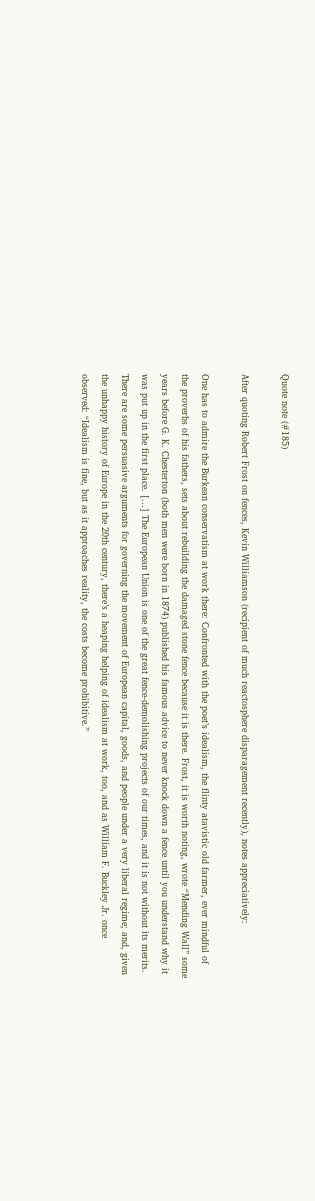Quote note (#185)

After quoting Robert Frost on fences, Kevin Williamson (recipient of much reactosphere disparagement recently), notes appreciatively:

One has to admire the Burkean conservatism at work there: Confronted with the poet’s idealism, the flinty atavistic old farmer, ever mindful of the proverbs of his fathers, sets about rebuilding the damaged stone fence because it is there. Frost, it is worth noting, wrote “Mending Wall” some years before G. K. Chesterton (both men were born in 1874) published his famous advice to never knock down a fence until you understand why it was put up in the first place. […] The European Union is one of the great fence-demolishing projects of our times, and it is not without its merits. There are some persuasive arguments for governing the movement of European capital, goods, and people under a very liberal regime; and, given the unhappy history of Europe in the 20th century, there’s a heaping helping of idealism at work, too, and as William F. Buckley Jr. once observed: “Idealism is fine, but as it approaches reality, the costs become prohibitive.”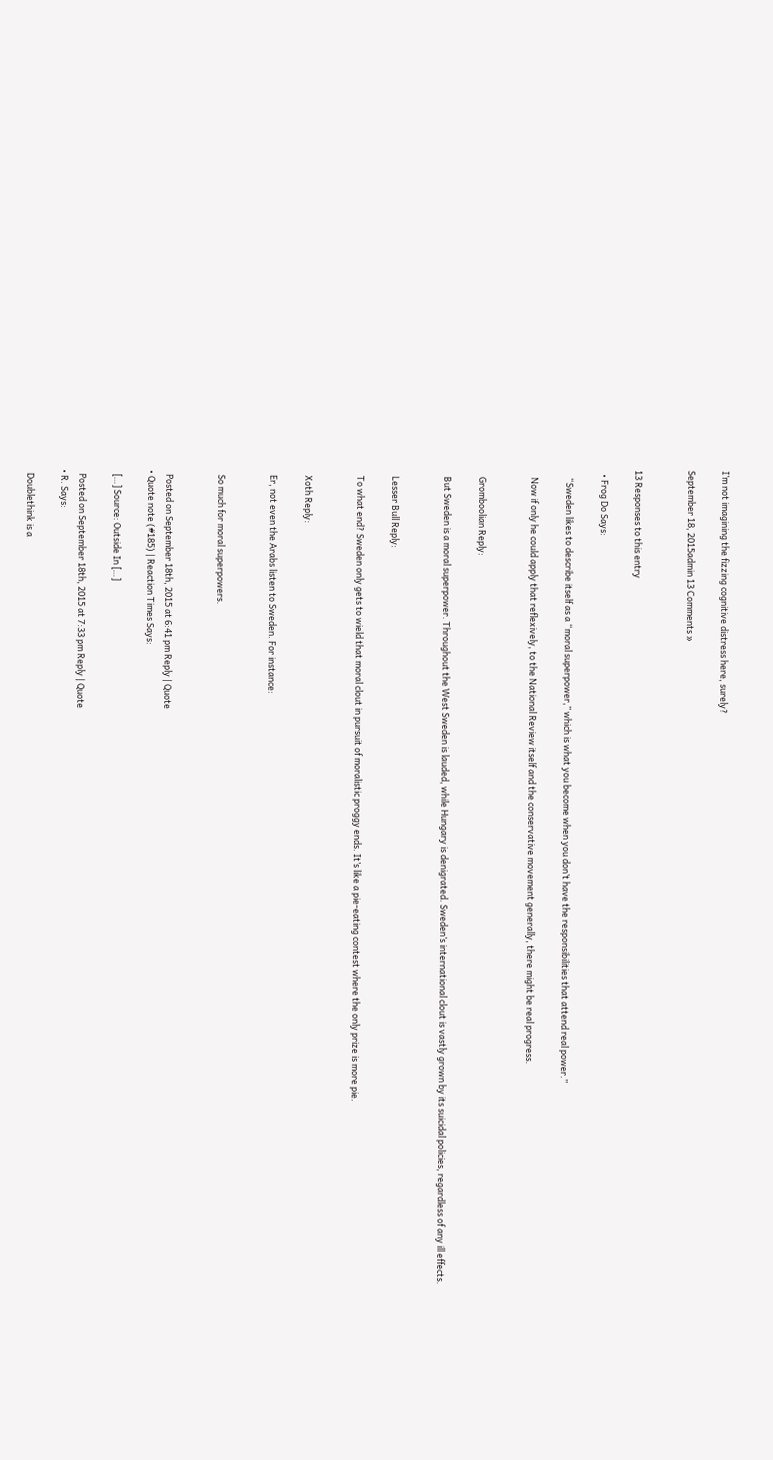I’m not imagining the fizzing cognitive distress here, surely?

September 18, 2015admin 13 Comments »


13 Responses to this entry

  • Frog Do Says:

    “Sweden likes to describe itself as a “moral superpower,” which is what you become when you don’t have the responsibilities that attend real power.”

    Now if only he could apply that reflexively, to the National Review itself and the conservative movement generally, there might be real progress.


    Gromboolian Reply:

    But Sweden is a moral superpower. Throughout the West Sweden is lauded, while Hungary is denigrated. Sweden’s international clout is vastly grown by its suicidal policies, regardless of any ill effects.


    Lesser Bull Reply:

    To what end? Sweden only gets to wield that moral clout in pursuit of moralistic proggy ends. It’s like a pie-eating contest where the only prize is more pie.


    Xoth Reply:

    Er, not even the Arabs listen to Sweden. For instance:


    So much for moral superpowers.


    Posted on September 18th, 2015 at 6:41 pm Reply | Quote
  • Quote note (#185) | Reaction Times Says:

    […] Source: Outside In […]

    Posted on September 18th, 2015 at 7:33 pm Reply | Quote
  • R. Says:

    Doublethink is a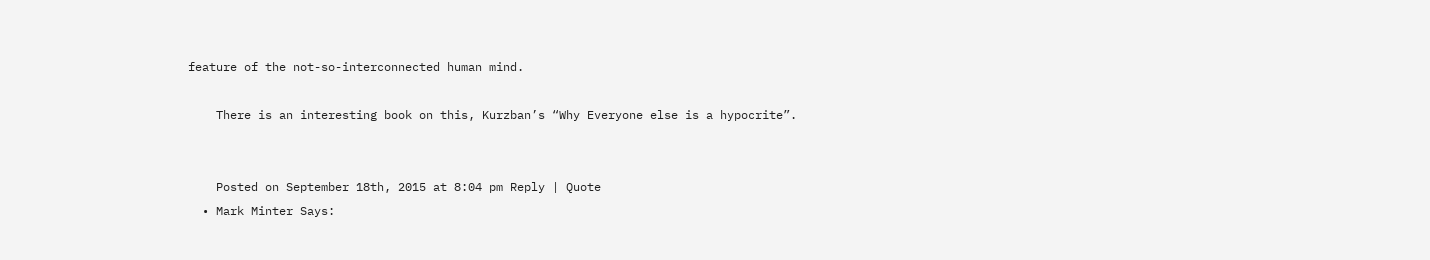feature of the not-so-interconnected human mind.

    There is an interesting book on this, Kurzban’s “Why Everyone else is a hypocrite”.


    Posted on September 18th, 2015 at 8:04 pm Reply | Quote
  • Mark Minter Says: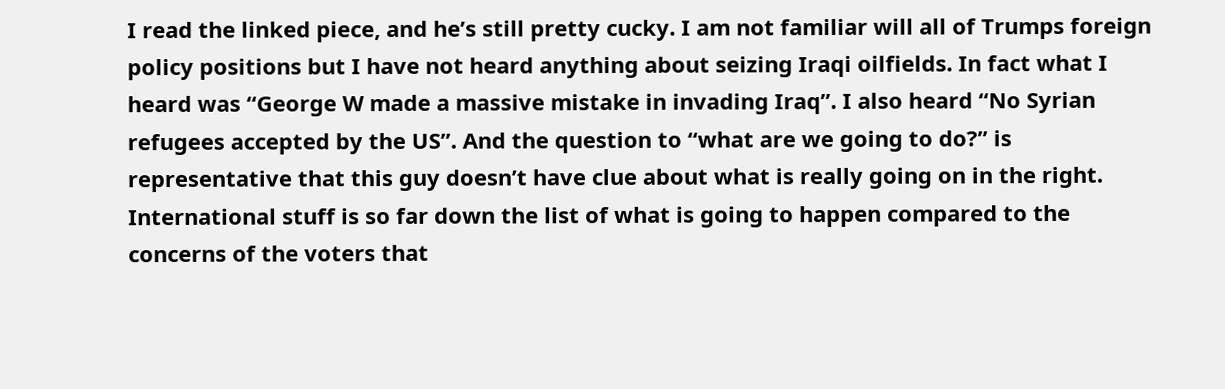I read the linked piece, and he’s still pretty cucky. I am not familiar will all of Trumps foreign policy positions but I have not heard anything about seizing Iraqi oilfields. In fact what I heard was “George W made a massive mistake in invading Iraq”. I also heard “No Syrian refugees accepted by the US”. And the question to “what are we going to do?” is representative that this guy doesn’t have clue about what is really going on in the right. International stuff is so far down the list of what is going to happen compared to the concerns of the voters that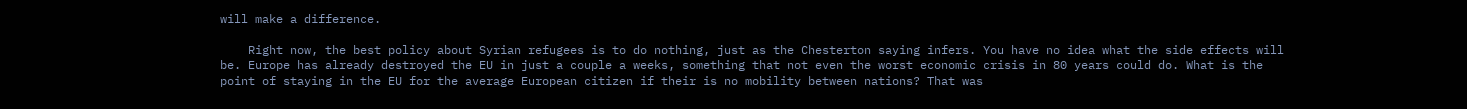will make a difference.

    Right now, the best policy about Syrian refugees is to do nothing, just as the Chesterton saying infers. You have no idea what the side effects will be. Europe has already destroyed the EU in just a couple a weeks, something that not even the worst economic crisis in 80 years could do. What is the point of staying in the EU for the average European citizen if their is no mobility between nations? That was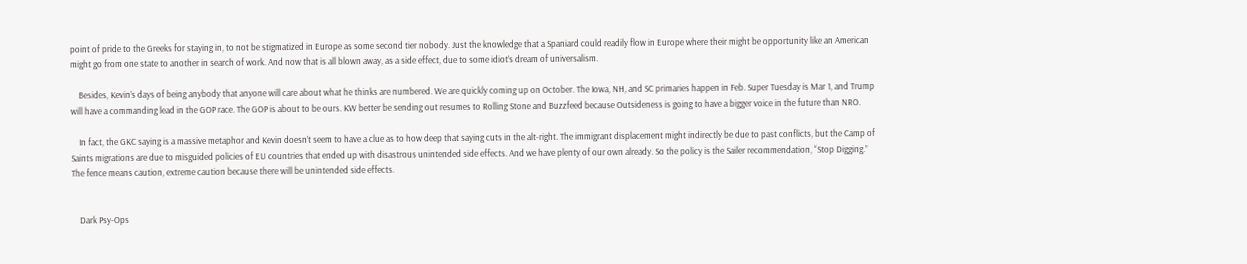point of pride to the Greeks for staying in, to not be stigmatized in Europe as some second tier nobody. Just the knowledge that a Spaniard could readily flow in Europe where their might be opportunity like an American might go from one state to another in search of work. And now that is all blown away, as a side effect, due to some idiot’s dream of universalism.

    Besides, Kevin’s days of being anybody that anyone will care about what he thinks are numbered. We are quickly coming up on October. The Iowa, NH, and SC primaries happen in Feb. Super Tuesday is Mar 1, and Trump will have a commanding lead in the GOP race. The GOP is about to be ours. KW better be sending out resumes to Rolling Stone and Buzzfeed because Outsideness is going to have a bigger voice in the future than NRO.

    In fact, the GKC saying is a massive metaphor and Kevin doesn’t seem to have a clue as to how deep that saying cuts in the alt-right. The immigrant displacement might indirectly be due to past conflicts, but the Camp of Saints migrations are due to misguided policies of EU countries that ended up with disastrous unintended side effects. And we have plenty of our own already. So the policy is the Sailer recommendation, “Stop Digging.” The fence means caution, extreme caution because there will be unintended side effects.


    Dark Psy-Ops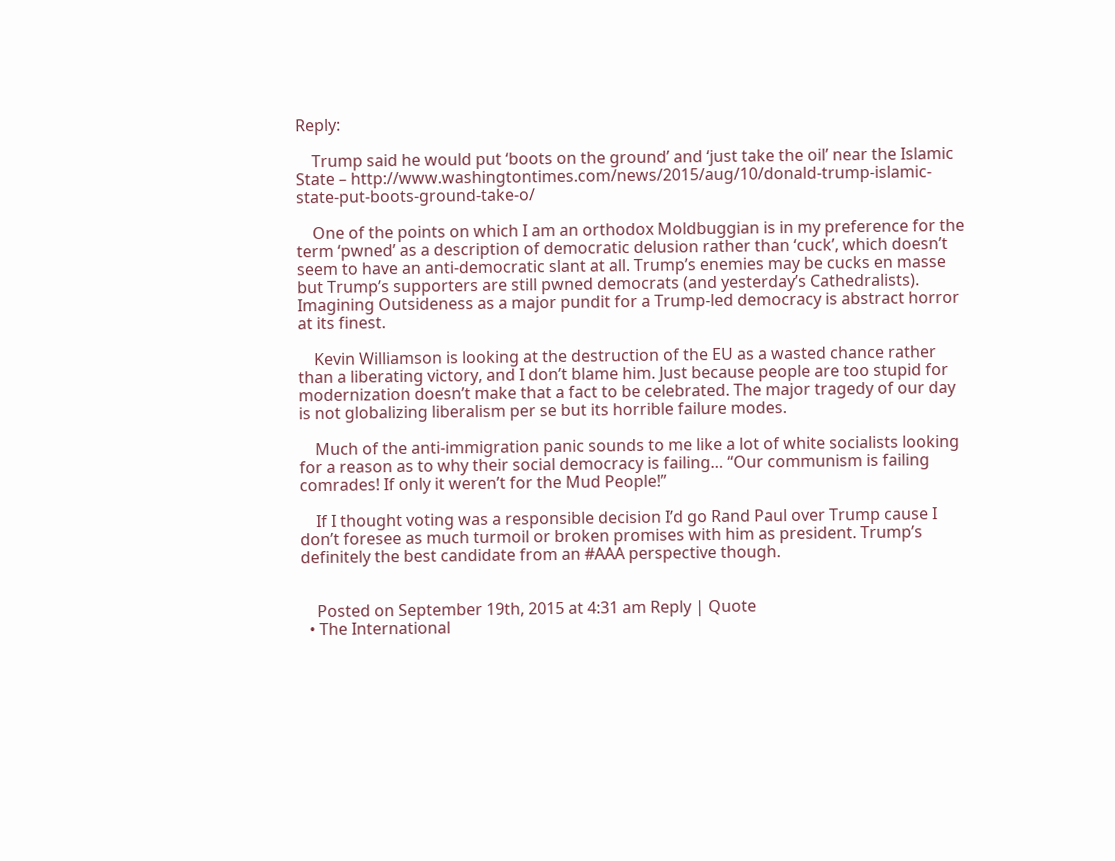Reply:

    Trump said he would put ‘boots on the ground’ and ‘just take the oil’ near the Islamic State – http://www.washingtontimes.com/news/2015/aug/10/donald-trump-islamic-state-put-boots-ground-take-o/

    One of the points on which I am an orthodox Moldbuggian is in my preference for the term ‘pwned’ as a description of democratic delusion rather than ‘cuck’, which doesn’t seem to have an anti-democratic slant at all. Trump’s enemies may be cucks en masse but Trump’s supporters are still pwned democrats (and yesterday’s Cathedralists). Imagining Outsideness as a major pundit for a Trump-led democracy is abstract horror at its finest.

    Kevin Williamson is looking at the destruction of the EU as a wasted chance rather than a liberating victory, and I don’t blame him. Just because people are too stupid for modernization doesn’t make that a fact to be celebrated. The major tragedy of our day is not globalizing liberalism per se but its horrible failure modes.

    Much of the anti-immigration panic sounds to me like a lot of white socialists looking for a reason as to why their social democracy is failing… “Our communism is failing comrades! If only it weren’t for the Mud People!”

    If I thought voting was a responsible decision I’d go Rand Paul over Trump cause I don’t foresee as much turmoil or broken promises with him as president. Trump’s definitely the best candidate from an #AAA perspective though.


    Posted on September 19th, 2015 at 4:31 am Reply | Quote
  • The International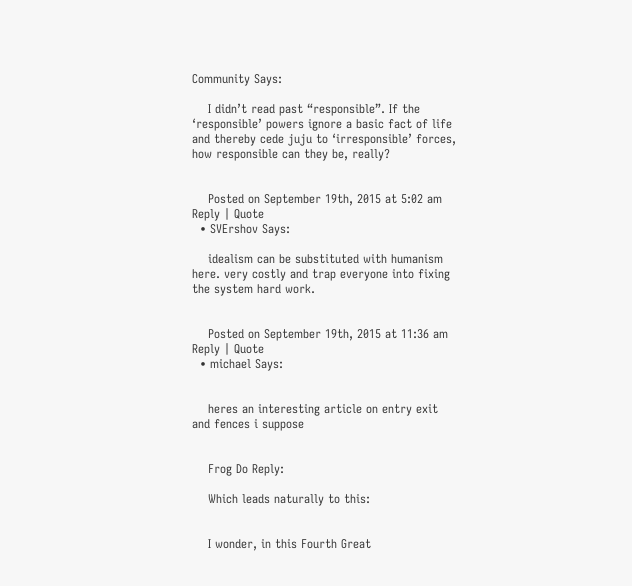Community Says:

    I didn’t read past “responsible”. If the ‘responsible’ powers ignore a basic fact of life and thereby cede juju to ‘irresponsible’ forces, how responsible can they be, really?


    Posted on September 19th, 2015 at 5:02 am Reply | Quote
  • SVErshov Says:

    idealism can be substituted with humanism here. very costly and trap everyone into fixing the system hard work.


    Posted on September 19th, 2015 at 11:36 am Reply | Quote
  • michael Says:


    heres an interesting article on entry exit and fences i suppose


    Frog Do Reply:

    Which leads naturally to this:


    I wonder, in this Fourth Great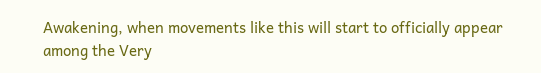Awakening, when movements like this will start to officially appear among the Very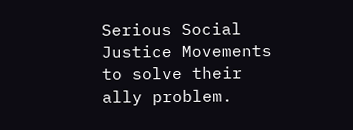Serious Social Justice Movements to solve their ally problem.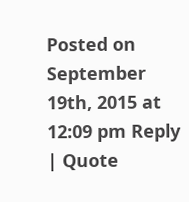Posted on September 19th, 2015 at 12:09 pm Reply | Quote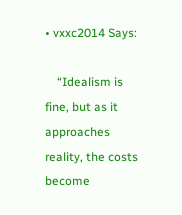• vxxc2014 Says:

    “Idealism is fine, but as it approaches reality, the costs become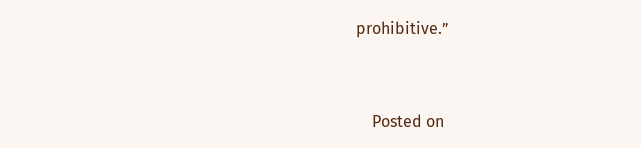prohibitive.”


    Posted on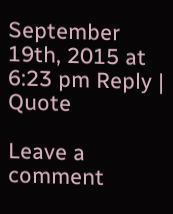September 19th, 2015 at 6:23 pm Reply | Quote

Leave a comment